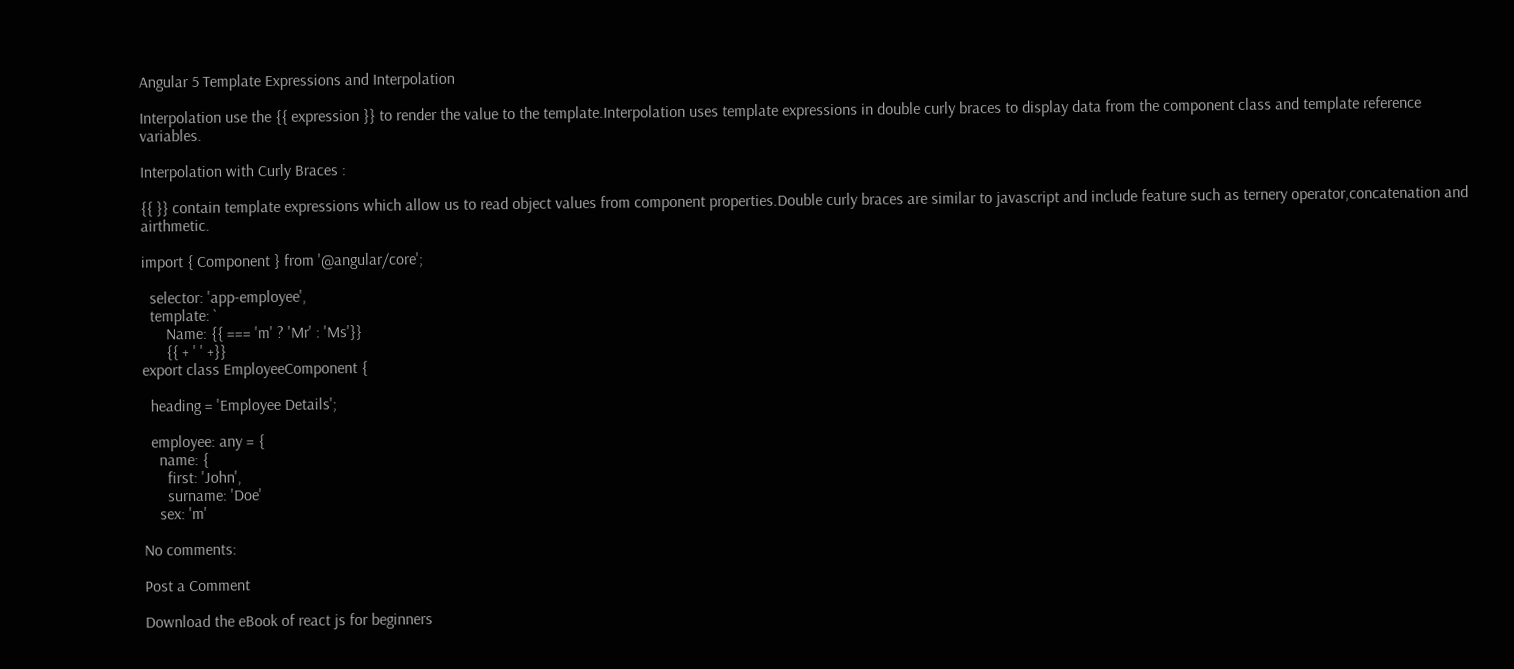Angular 5 Template Expressions and Interpolation

Interpolation use the {{ expression }} to render the value to the template.Interpolation uses template expressions in double curly braces to display data from the component class and template reference variables.

Interpolation with Curly Braces :

{{ }} contain template expressions which allow us to read object values from component properties.Double curly braces are similar to javascript and include feature such as ternery operator,concatenation and airthmetic.

import { Component } from '@angular/core';

  selector: 'app-employee',
  template: `
      Name: {{ === 'm' ? 'Mr' : 'Ms'}}
      {{ + ' ' +}}
export class EmployeeComponent {

  heading = 'Employee Details';

  employee: any = {
    name: {
      first: 'John',
      surname: 'Doe'
    sex: 'm'

No comments:

Post a Comment

Download the eBook of react js for beginners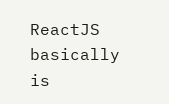ReactJS basically is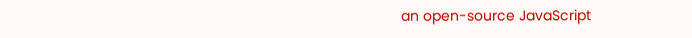an open-source JavaScript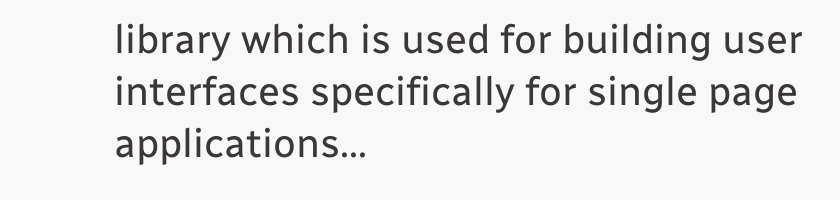library which is used for building user interfaces specifically for single page applications...